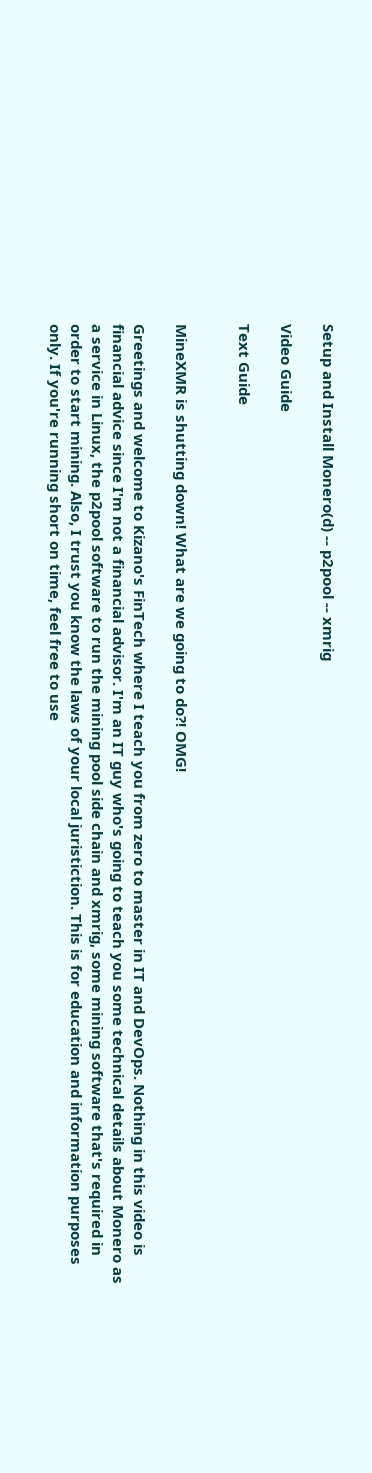Setup and Install Monero(d) -- p2pool -- xmrig

Video Guide

Text Guide


MineXMR is shutting down! What are we going to do?! OMG!

Greetings and welcome to Kizano's FinTech where I teach you from zero to master in IT and DevOps. Nothing in this video is financial advice since I'm not a financial advisor. I'm an IT guy who's going to teach you some technical details about Monero as a service in Linux, the p2pool software to run the mining pool side chain and xmrig, some mining software that's required in order to start mining. Also, I trust you know the laws of your local juristiction. This is for education and information purposes only. If you're running short on time, feel free to use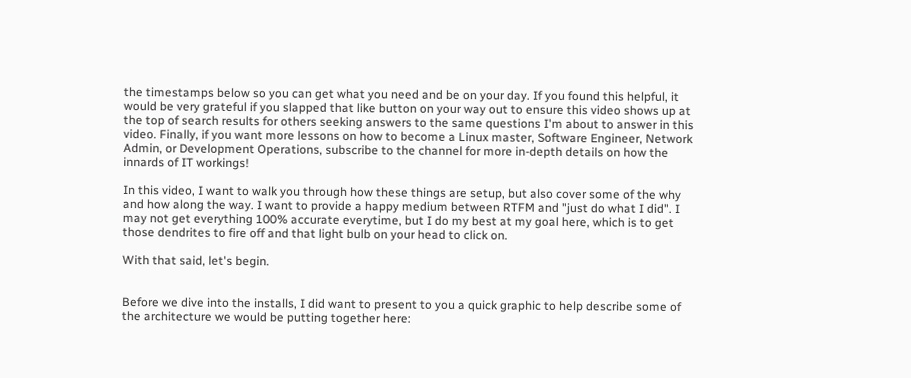the timestamps below so you can get what you need and be on your day. If you found this helpful, it would be very grateful if you slapped that like button on your way out to ensure this video shows up at the top of search results for others seeking answers to the same questions I'm about to answer in this video. Finally, if you want more lessons on how to become a Linux master, Software Engineer, Network Admin, or Development Operations, subscribe to the channel for more in-depth details on how the innards of IT workings!

In this video, I want to walk you through how these things are setup, but also cover some of the why and how along the way. I want to provide a happy medium between RTFM and "just do what I did". I may not get everything 100% accurate everytime, but I do my best at my goal here, which is to get those dendrites to fire off and that light bulb on your head to click on.

With that said, let's begin.


Before we dive into the installs, I did want to present to you a quick graphic to help describe some of the architecture we would be putting together here: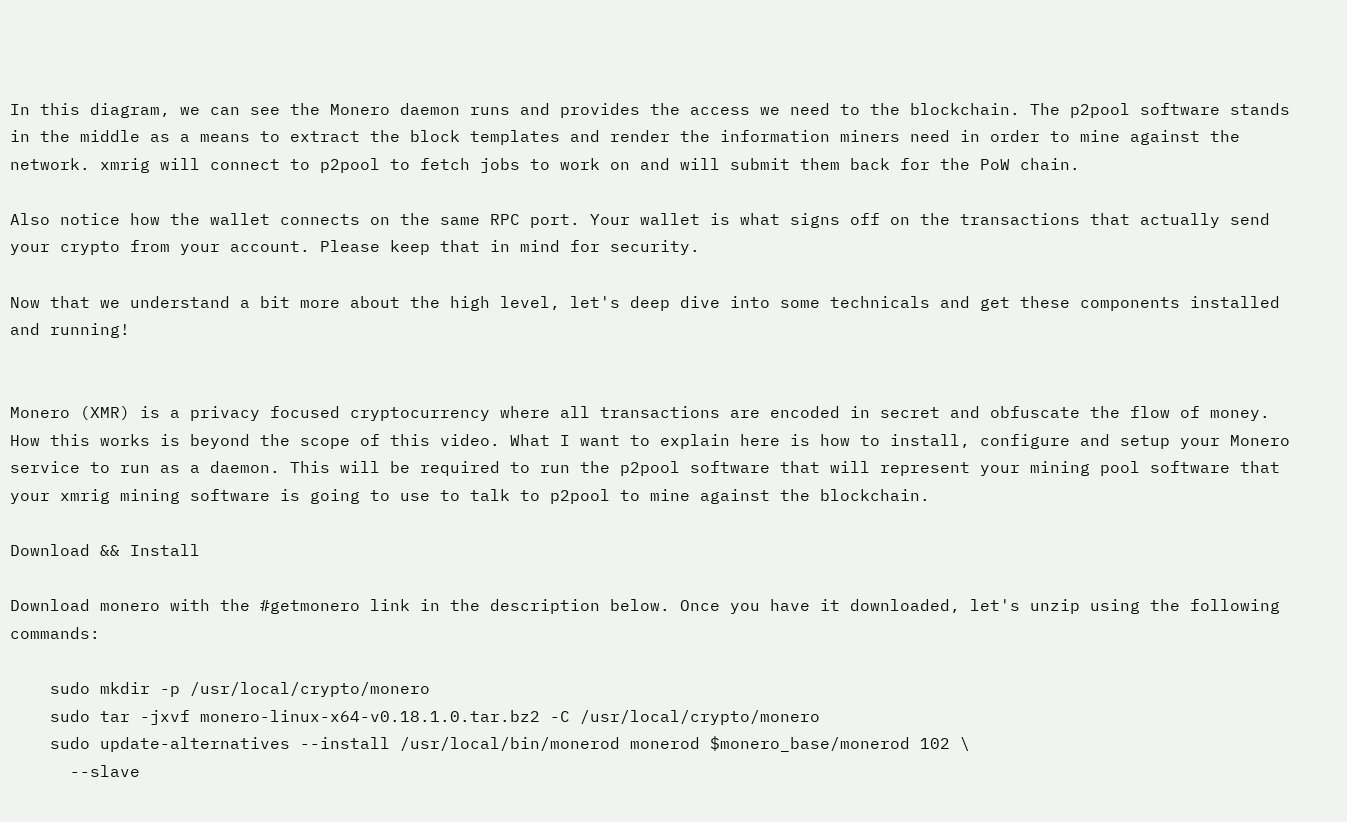In this diagram, we can see the Monero daemon runs and provides the access we need to the blockchain. The p2pool software stands in the middle as a means to extract the block templates and render the information miners need in order to mine against the network. xmrig will connect to p2pool to fetch jobs to work on and will submit them back for the PoW chain.

Also notice how the wallet connects on the same RPC port. Your wallet is what signs off on the transactions that actually send your crypto from your account. Please keep that in mind for security.

Now that we understand a bit more about the high level, let's deep dive into some technicals and get these components installed and running!


Monero (XMR) is a privacy focused cryptocurrency where all transactions are encoded in secret and obfuscate the flow of money. How this works is beyond the scope of this video. What I want to explain here is how to install, configure and setup your Monero service to run as a daemon. This will be required to run the p2pool software that will represent your mining pool software that your xmrig mining software is going to use to talk to p2pool to mine against the blockchain.

Download && Install

Download monero with the #getmonero link in the description below. Once you have it downloaded, let's unzip using the following commands:

    sudo mkdir -p /usr/local/crypto/monero
    sudo tar -jxvf monero-linux-x64-v0.18.1.0.tar.bz2 -C /usr/local/crypto/monero
    sudo update-alternatives --install /usr/local/bin/monerod monerod $monero_base/monerod 102 \
      --slave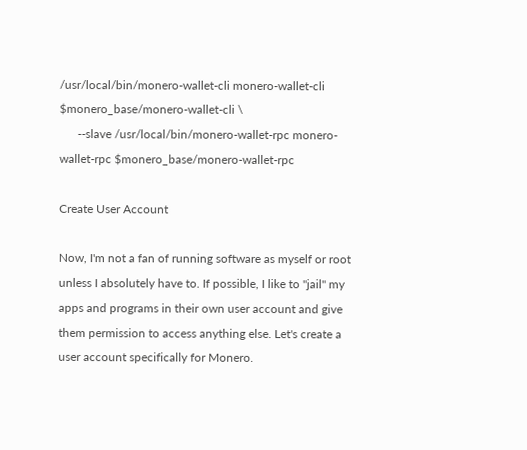/usr/local/bin/monero-wallet-cli monero-wallet-cli $monero_base/monero-wallet-cli \
      --slave /usr/local/bin/monero-wallet-rpc monero-wallet-rpc $monero_base/monero-wallet-rpc

Create User Account

Now, I'm not a fan of running software as myself or root unless I absolutely have to. If possible, I like to "jail" my apps and programs in their own user account and give them permission to access anything else. Let's create a user account specifically for Monero.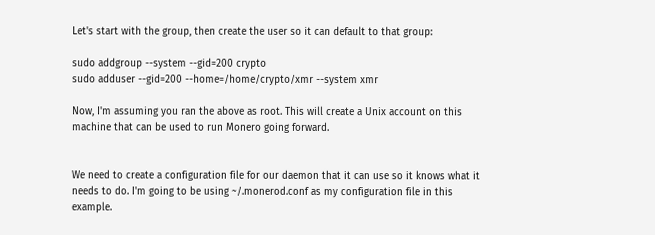Let's start with the group, then create the user so it can default to that group:

sudo addgroup --system --gid=200 crypto
sudo adduser --gid=200 --home=/home/crypto/xmr --system xmr

Now, I'm assuming you ran the above as root. This will create a Unix account on this machine that can be used to run Monero going forward.


We need to create a configuration file for our daemon that it can use so it knows what it needs to do. I'm going to be using ~/.monerod.conf as my configuration file in this example.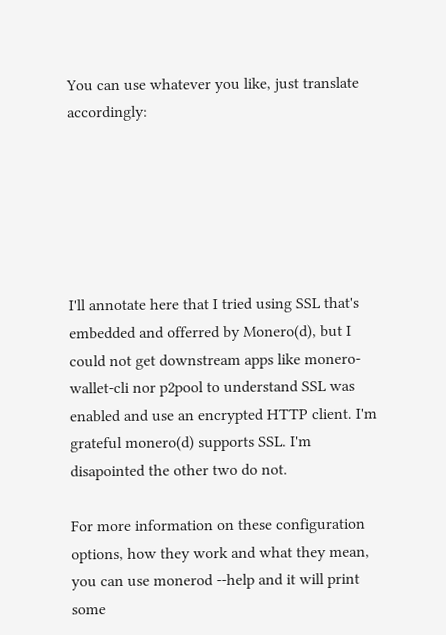You can use whatever you like, just translate accordingly:






I'll annotate here that I tried using SSL that's embedded and offerred by Monero(d), but I could not get downstream apps like monero-wallet-cli nor p2pool to understand SSL was enabled and use an encrypted HTTP client. I'm grateful monero(d) supports SSL. I'm disapointed the other two do not.

For more information on these configuration options, how they work and what they mean, you can use monerod --help and it will print some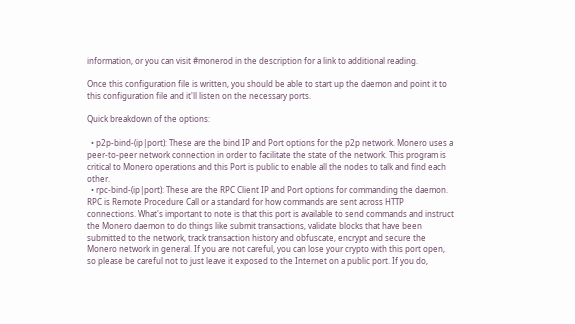information, or you can visit #monerod in the description for a link to additional reading.

Once this configuration file is written, you should be able to start up the daemon and point it to this configuration file and it'll listen on the necessary ports.

Quick breakdown of the options:

  • p2p-bind-(ip|port): These are the bind IP and Port options for the p2p network. Monero uses a peer-to-peer network connection in order to facilitate the state of the network. This program is critical to Monero operations and this Port is public to enable all the nodes to talk and find each other.
  • rpc-bind-(ip|port): These are the RPC Client IP and Port options for commanding the daemon. RPC is Remote Procedure Call or a standard for how commands are sent across HTTP connections. What's important to note is that this port is available to send commands and instruct the Monero daemon to do things like submit transactions, validate blocks that have been submitted to the network, track transaction history and obfuscate, encrypt and secure the Monero network in general. If you are not careful, you can lose your crypto with this port open, so please be careful not to just leave it exposed to the Internet on a public port. If you do,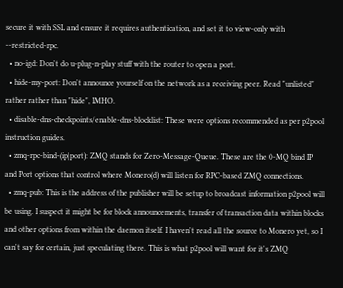secure it with SSL and ensure it requires authentication, and set it to view-only with --restricted-rpc.
  • no-igd: Don't do u-plug-n-play stuff with the router to open a port.
  • hide-my-port: Don't announce yourself on the network as a receiving peer. Read "unlisted" rather rather than "hide", IMHO.
  • disable-dns-checkpoints/enable-dns-blocklist: These were options recommended as per p2pool instruction guides.
  • zmq-rpc-bind-(ip|port): ZMQ stands for Zero-Message-Queue. These are the 0-MQ bind IP and Port options that control where Monero(d) will listen for RPC-based ZMQ connections.
  • zmq-pub: This is the address of the publisher will be setup to broadcast information p2pool will be using. I suspect it might be for block announcements, transfer of transaction data within blocks and other options from within the daemon itself. I haven't read all the source to Monero yet, so I can't say for certain, just speculating there. This is what p2pool will want for it's ZMQ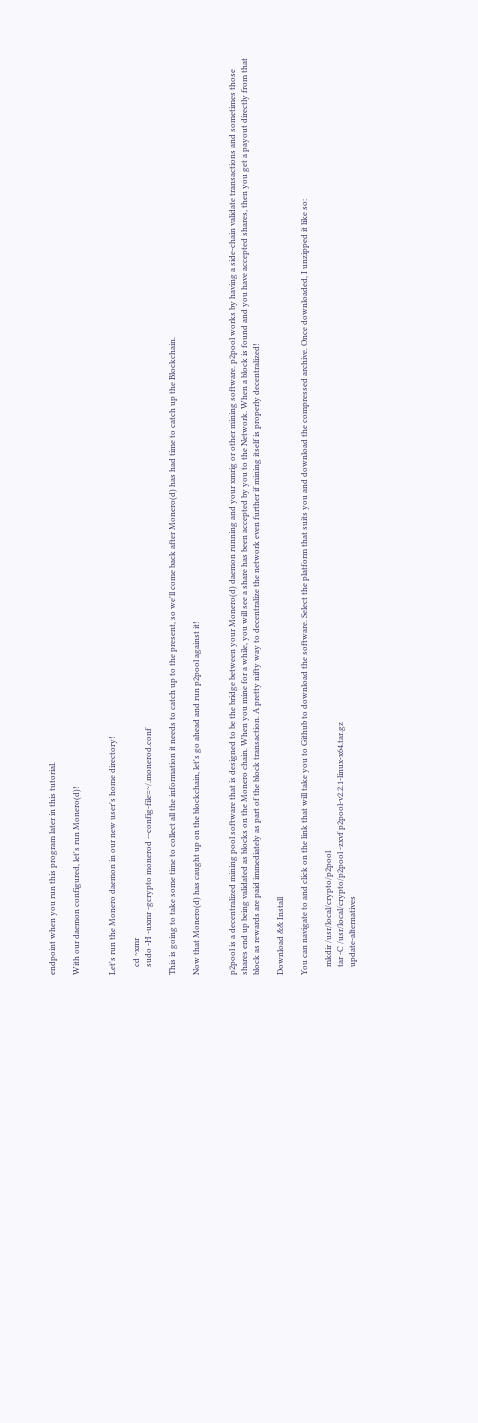endpoint when you run this program later in this tutorial.

With our daemon configured, let's run Monero(d)!


Let's run the Monero daemon in our new user's home directory!

    cd ~xmr
    sudo -H -uxmr -gcrypto monerod --config-file=~/.monerod.conf

This is going to take some time to collect all the information it needs to catch up to the present, so we'll come back after Monero(d) has had time to catch up the Blockchain.

Now that Monero(d) has caught up on the blockchain, let's go ahead and run p2pool against it!


p2pool is a decentralized mining pool software that is designed to be the bridge between your Monero(d) daemon running and your xmrig or other mining software. p2pool works by having a side-chain validate transactions and sometimes those shares end up being validated as blocks on the Monero chain. When you mine for a while, you will see a share has been accepted by you to the Network. When a block is found and you have accepted shares, then you get a payout directly from that block as rewards are paid immediately as part of the block transaction. A pretty nifty way to decentralize the network even further if mining itself is properly decentralized!

Download && Install

You can navigate to and click on the link that will take you to Github to download the software. Select the platform that suits you and download the compressed archive. Once downloaded, I unzipped it like so:

    mkdir /usr/local/crypto/p2pool
    tar -C /usr/local/crypto/p2pool -zxvf p2pool-v2.2.1-linux-x64.tar.gz
    update-alternatives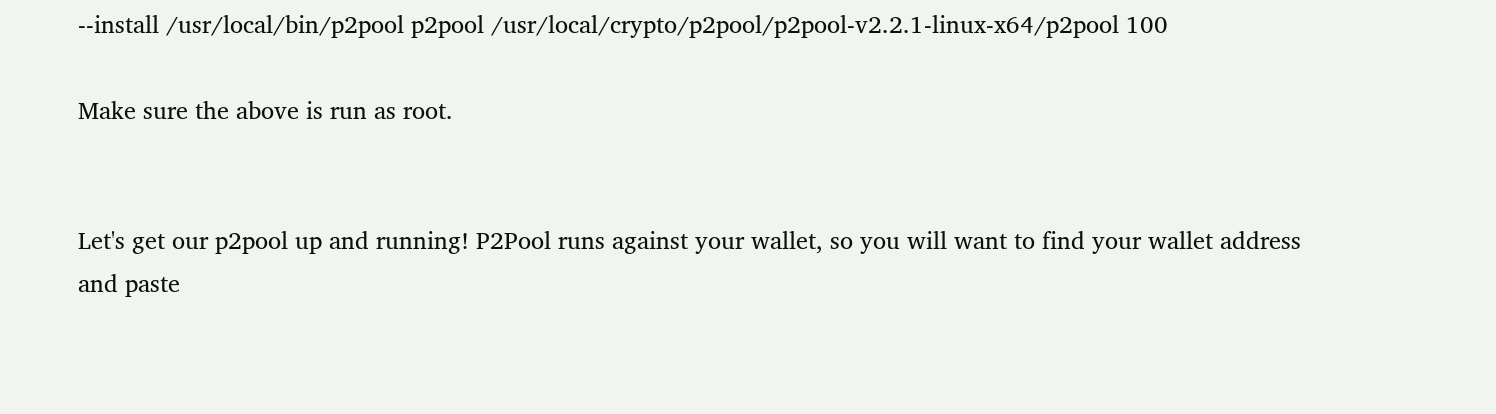--install /usr/local/bin/p2pool p2pool /usr/local/crypto/p2pool/p2pool-v2.2.1-linux-x64/p2pool 100

Make sure the above is run as root.


Let's get our p2pool up and running! P2Pool runs against your wallet, so you will want to find your wallet address and paste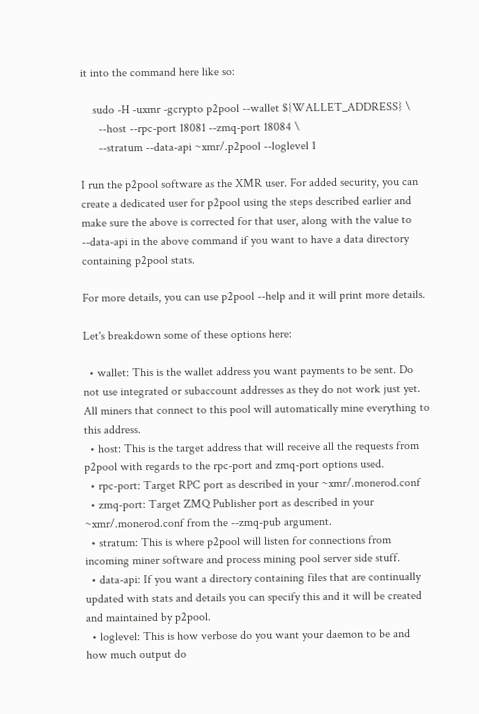it into the command here like so:

    sudo -H -uxmr -gcrypto p2pool --wallet ${WALLET_ADDRESS} \
      --host --rpc-port 18081 --zmq-port 18084 \
      --stratum --data-api ~xmr/.p2pool --loglevel 1

I run the p2pool software as the XMR user. For added security, you can create a dedicated user for p2pool using the steps described earlier and make sure the above is corrected for that user, along with the value to --data-api in the above command if you want to have a data directory containing p2pool stats.

For more details, you can use p2pool --help and it will print more details.

Let's breakdown some of these options here:

  • wallet: This is the wallet address you want payments to be sent. Do not use integrated or subaccount addresses as they do not work just yet. All miners that connect to this pool will automatically mine everything to this address.
  • host: This is the target address that will receive all the requests from p2pool with regards to the rpc-port and zmq-port options used.
  • rpc-port: Target RPC port as described in your ~xmr/.monerod.conf
  • zmq-port: Target ZMQ Publisher port as described in your ~xmr/.monerod.conf from the --zmq-pub argument.
  • stratum: This is where p2pool will listen for connections from incoming miner software and process mining pool server side stuff.
  • data-api: If you want a directory containing files that are continually updated with stats and details you can specify this and it will be created and maintained by p2pool.
  • loglevel: This is how verbose do you want your daemon to be and how much output do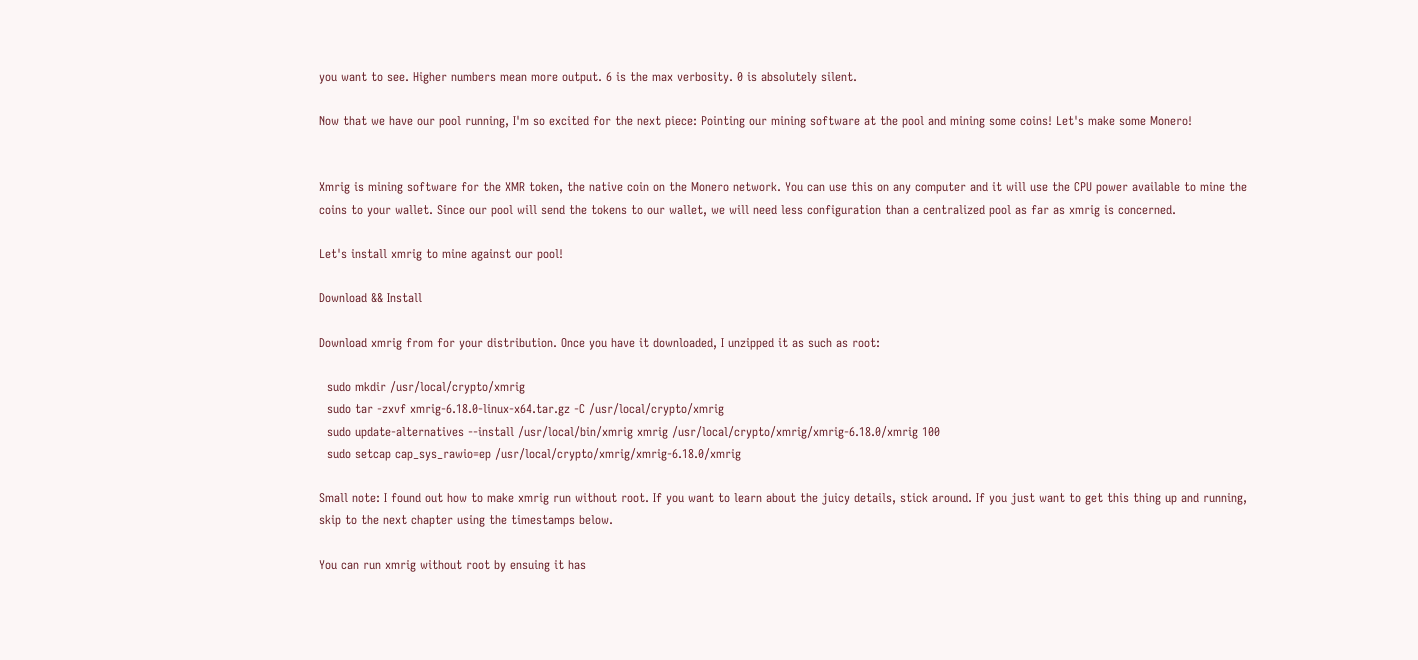you want to see. Higher numbers mean more output. 6 is the max verbosity. 0 is absolutely silent.

Now that we have our pool running, I'm so excited for the next piece: Pointing our mining software at the pool and mining some coins! Let's make some Monero!


Xmrig is mining software for the XMR token, the native coin on the Monero network. You can use this on any computer and it will use the CPU power available to mine the coins to your wallet. Since our pool will send the tokens to our wallet, we will need less configuration than a centralized pool as far as xmrig is concerned.

Let's install xmrig to mine against our pool!

Download && Install

Download xmrig from for your distribution. Once you have it downloaded, I unzipped it as such as root:

  sudo mkdir /usr/local/crypto/xmrig
  sudo tar -zxvf xmrig-6.18.0-linux-x64.tar.gz -C /usr/local/crypto/xmrig
  sudo update-alternatives --install /usr/local/bin/xmrig xmrig /usr/local/crypto/xmrig/xmrig-6.18.0/xmrig 100
  sudo setcap cap_sys_rawio=ep /usr/local/crypto/xmrig/xmrig-6.18.0/xmrig

Small note: I found out how to make xmrig run without root. If you want to learn about the juicy details, stick around. If you just want to get this thing up and running, skip to the next chapter using the timestamps below.

You can run xmrig without root by ensuing it has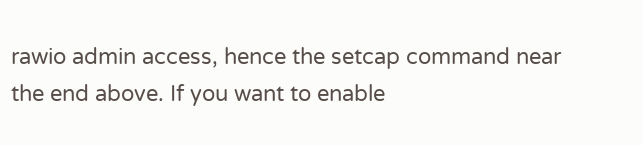rawio admin access, hence the setcap command near the end above. If you want to enable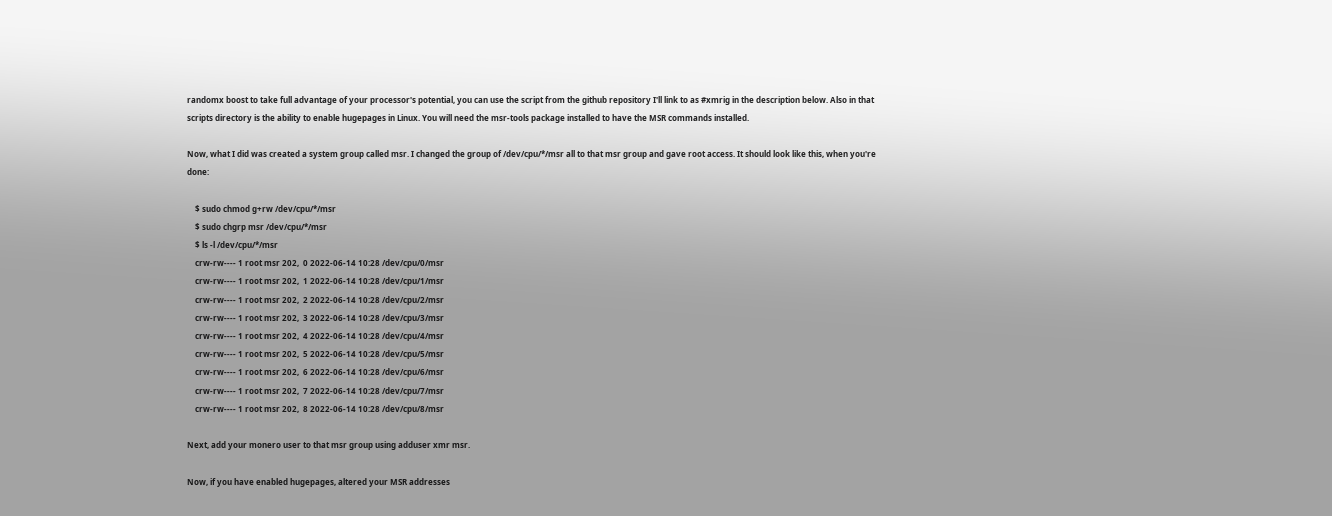randomx boost to take full advantage of your processor's potential, you can use the script from the github repository I'll link to as #xmrig in the description below. Also in that scripts directory is the ability to enable hugepages in Linux. You will need the msr-tools package installed to have the MSR commands installed.

Now, what I did was created a system group called msr. I changed the group of /dev/cpu/*/msr all to that msr group and gave root access. It should look like this, when you're done:

    $ sudo chmod g+rw /dev/cpu/*/msr
    $ sudo chgrp msr /dev/cpu/*/msr
    $ ls -l /dev/cpu/*/msr
    crw-rw---- 1 root msr 202,  0 2022-06-14 10:28 /dev/cpu/0/msr
    crw-rw---- 1 root msr 202,  1 2022-06-14 10:28 /dev/cpu/1/msr
    crw-rw---- 1 root msr 202,  2 2022-06-14 10:28 /dev/cpu/2/msr
    crw-rw---- 1 root msr 202,  3 2022-06-14 10:28 /dev/cpu/3/msr
    crw-rw---- 1 root msr 202,  4 2022-06-14 10:28 /dev/cpu/4/msr
    crw-rw---- 1 root msr 202,  5 2022-06-14 10:28 /dev/cpu/5/msr
    crw-rw---- 1 root msr 202,  6 2022-06-14 10:28 /dev/cpu/6/msr
    crw-rw---- 1 root msr 202,  7 2022-06-14 10:28 /dev/cpu/7/msr
    crw-rw---- 1 root msr 202,  8 2022-06-14 10:28 /dev/cpu/8/msr

Next, add your monero user to that msr group using adduser xmr msr.

Now, if you have enabled hugepages, altered your MSR addresses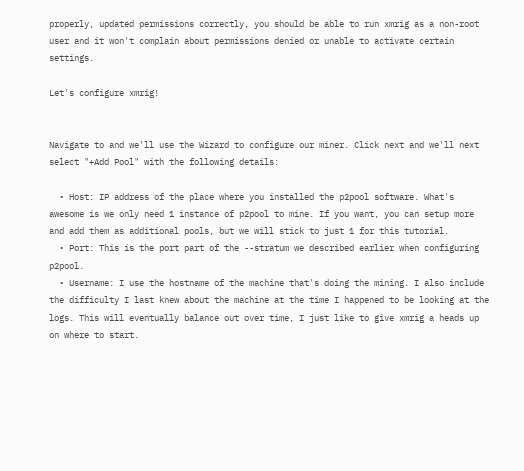properly, updated permissions correctly, you should be able to run xmrig as a non-root user and it won't complain about permissions denied or unable to activate certain settings.

Let's configure xmrig!


Navigate to and we'll use the Wizard to configure our miner. Click next and we'll next select "+Add Pool" with the following details:

  • Host: IP address of the place where you installed the p2pool software. What's awesome is we only need 1 instance of p2pool to mine. If you want, you can setup more and add them as additional pools, but we will stick to just 1 for this tutorial.
  • Port: This is the port part of the --stratum we described earlier when configuring p2pool.
  • Username: I use the hostname of the machine that's doing the mining. I also include the difficulty I last knew about the machine at the time I happened to be looking at the logs. This will eventually balance out over time, I just like to give xmrig a heads up on where to start.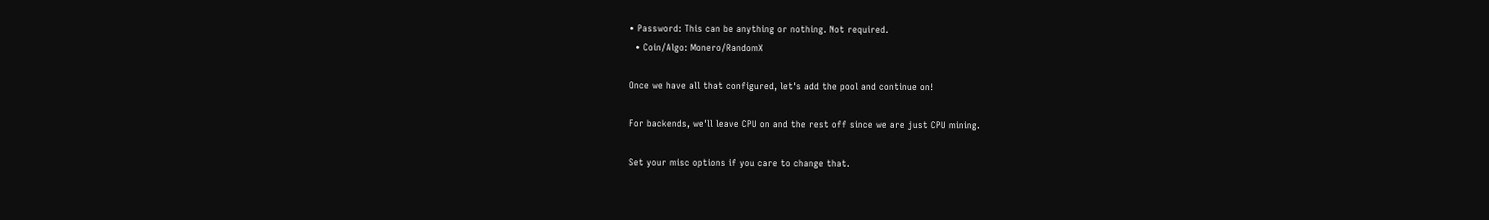• Password: This can be anything or nothing. Not required.
  • Coin/Algo: Monero/RandomX

Once we have all that configured, let's add the pool and continue on!

For backends, we'll leave CPU on and the rest off since we are just CPU mining.

Set your misc options if you care to change that.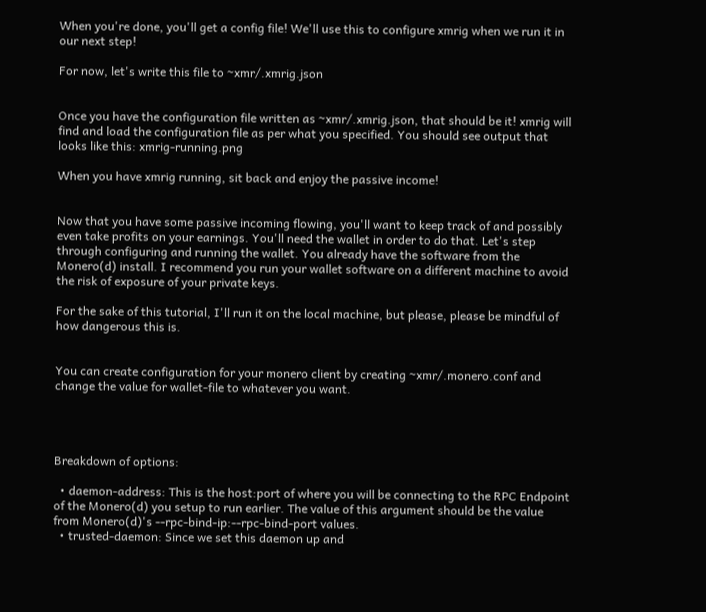When you're done, you'll get a config file! We'll use this to configure xmrig when we run it in our next step!

For now, let's write this file to ~xmr/.xmrig.json


Once you have the configuration file written as ~xmr/.xmrig.json, that should be it! xmrig will find and load the configuration file as per what you specified. You should see output that looks like this: xmrig-running.png

When you have xmrig running, sit back and enjoy the passive income!


Now that you have some passive incoming flowing, you'll want to keep track of and possibly even take profits on your earnings. You'll need the wallet in order to do that. Let's step through configuring and running the wallet. You already have the software from the Monero(d) install. I recommend you run your wallet software on a different machine to avoid the risk of exposure of your private keys.

For the sake of this tutorial, I'll run it on the local machine, but please, please be mindful of how dangerous this is.


You can create configuration for your monero client by creating ~xmr/.monero.conf and change the value for wallet-file to whatever you want.




Breakdown of options:

  • daemon-address: This is the host:port of where you will be connecting to the RPC Endpoint of the Monero(d) you setup to run earlier. The value of this argument should be the value from Monero(d)'s --rpc-bind-ip:--rpc-bind-port values.
  • trusted-daemon: Since we set this daemon up and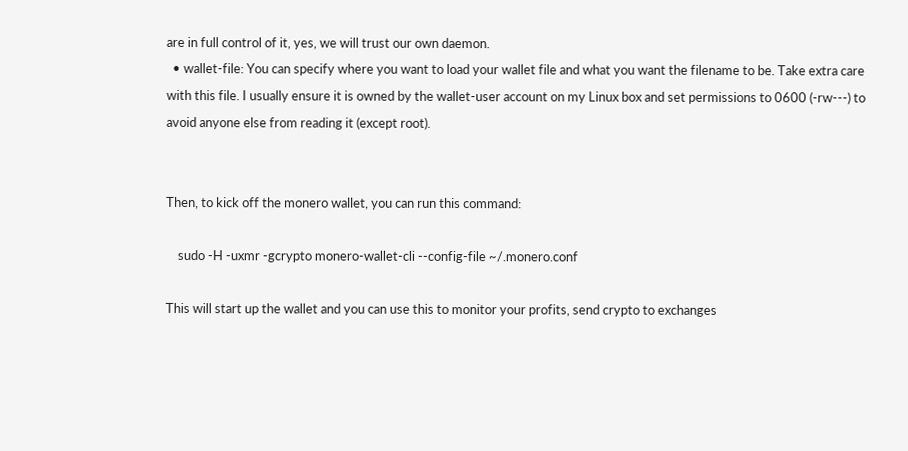are in full control of it, yes, we will trust our own daemon.
  • wallet-file: You can specify where you want to load your wallet file and what you want the filename to be. Take extra care with this file. I usually ensure it is owned by the wallet-user account on my Linux box and set permissions to 0600 (-rw---) to avoid anyone else from reading it (except root).


Then, to kick off the monero wallet, you can run this command:

    sudo -H -uxmr -gcrypto monero-wallet-cli --config-file ~/.monero.conf

This will start up the wallet and you can use this to monitor your profits, send crypto to exchanges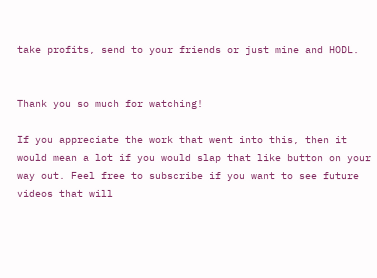take profits, send to your friends or just mine and HODL.


Thank you so much for watching!

If you appreciate the work that went into this, then it would mean a lot if you would slap that like button on your way out. Feel free to subscribe if you want to see future videos that will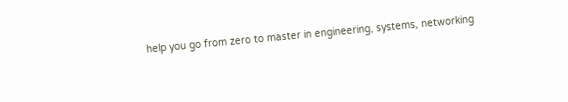help you go from zero to master in engineering, systems, networking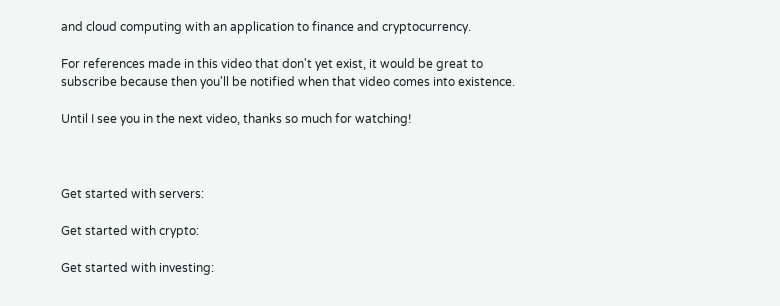and cloud computing with an application to finance and cryptocurrency.

For references made in this video that don't yet exist, it would be great to subscribe because then you'll be notified when that video comes into existence.

Until I see you in the next video, thanks so much for watching!



Get started with servers:

Get started with crypto:

Get started with investing: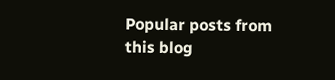Popular posts from this blog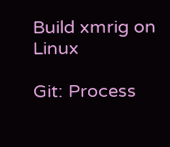Build xmrig on Linux

Git: Process